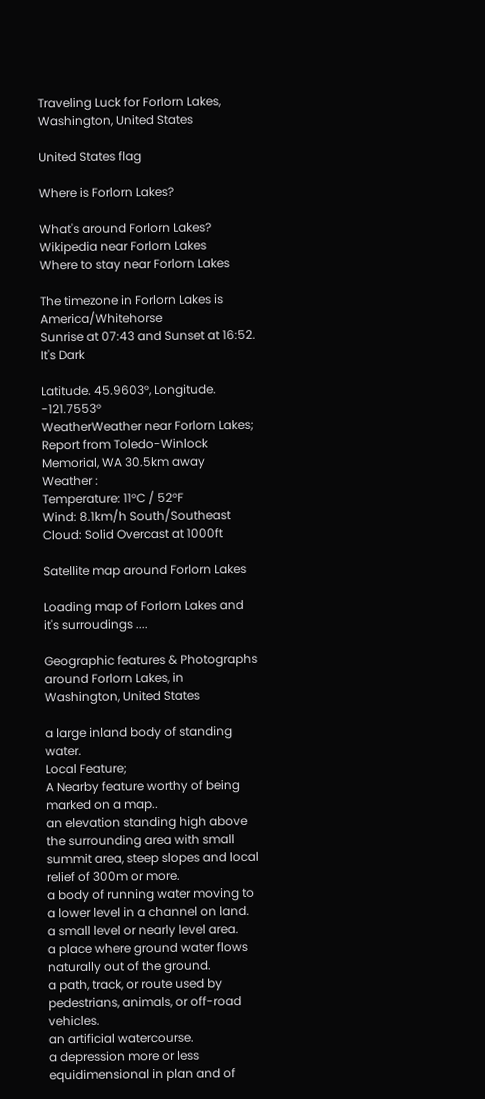Traveling Luck for Forlorn Lakes, Washington, United States

United States flag

Where is Forlorn Lakes?

What's around Forlorn Lakes?
Wikipedia near Forlorn Lakes
Where to stay near Forlorn Lakes

The timezone in Forlorn Lakes is America/Whitehorse
Sunrise at 07:43 and Sunset at 16:52. It's Dark

Latitude. 45.9603°, Longitude. -121.7553°
WeatherWeather near Forlorn Lakes; Report from Toledo-Winlock Memorial, WA 30.5km away
Weather :
Temperature: 11°C / 52°F
Wind: 8.1km/h South/Southeast
Cloud: Solid Overcast at 1000ft

Satellite map around Forlorn Lakes

Loading map of Forlorn Lakes and it's surroudings ....

Geographic features & Photographs around Forlorn Lakes, in Washington, United States

a large inland body of standing water.
Local Feature;
A Nearby feature worthy of being marked on a map..
an elevation standing high above the surrounding area with small summit area, steep slopes and local relief of 300m or more.
a body of running water moving to a lower level in a channel on land.
a small level or nearly level area.
a place where ground water flows naturally out of the ground.
a path, track, or route used by pedestrians, animals, or off-road vehicles.
an artificial watercourse.
a depression more or less equidimensional in plan and of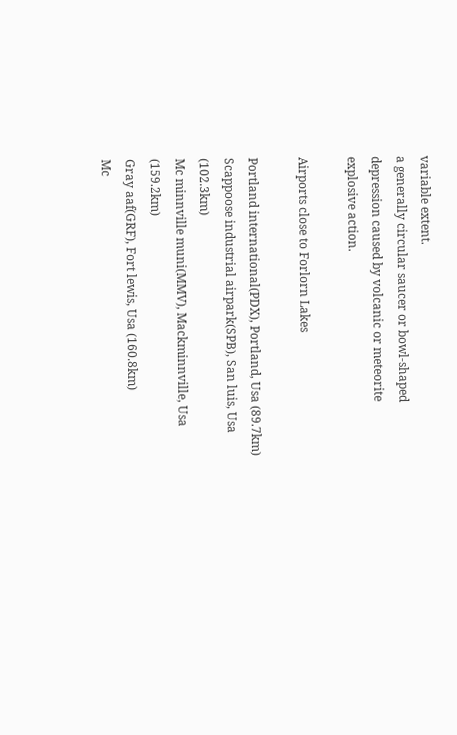variable extent.
a generally circular saucer or bowl-shaped depression caused by volcanic or meteorite explosive action.

Airports close to Forlorn Lakes

Portland international(PDX), Portland, Usa (89.7km)
Scappoose industrial airpark(SPB), San luis, Usa (102.3km)
Mc minnville muni(MMV), Mackminnville, Usa (159.2km)
Gray aaf(GRF), Fort lewis, Usa (160.8km)
Mc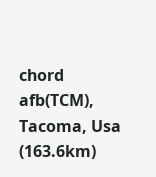chord afb(TCM), Tacoma, Usa (163.6km)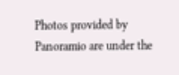Photos provided by Panoramio are under the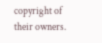copyright of their owners.